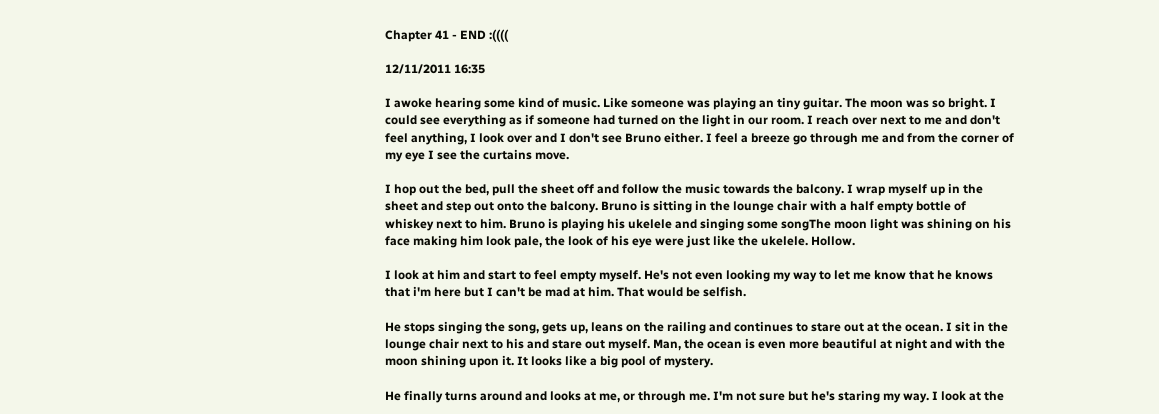Chapter 41 - END :((((

12/11/2011 16:35

I awoke hearing some kind of music. Like someone was playing an tiny guitar. The moon was so bright. I could see everything as if someone had turned on the light in our room. I reach over next to me and don't feel anything, I look over and I don't see Bruno either. I feel a breeze go through me and from the corner of my eye I see the curtains move.

I hop out the bed, pull the sheet off and follow the music towards the balcony. I wrap myself up in the sheet and step out onto the balcony. Bruno is sitting in the lounge chair with a half empty bottle of whiskey next to him. Bruno is playing his ukelele and singing some songThe moon light was shining on his face making him look pale, the look of his eye were just like the ukelele. Hollow.

I look at him and start to feel empty myself. He's not even looking my way to let me know that he knows that i'm here but I can't be mad at him. That would be selfish.

He stops singing the song, gets up, leans on the railing and continues to stare out at the ocean. I sit in the lounge chair next to his and stare out myself. Man, the ocean is even more beautiful at night and with the moon shining upon it. It looks like a big pool of mystery.

He finally turns around and looks at me, or through me. I'm not sure but he's staring my way. I look at the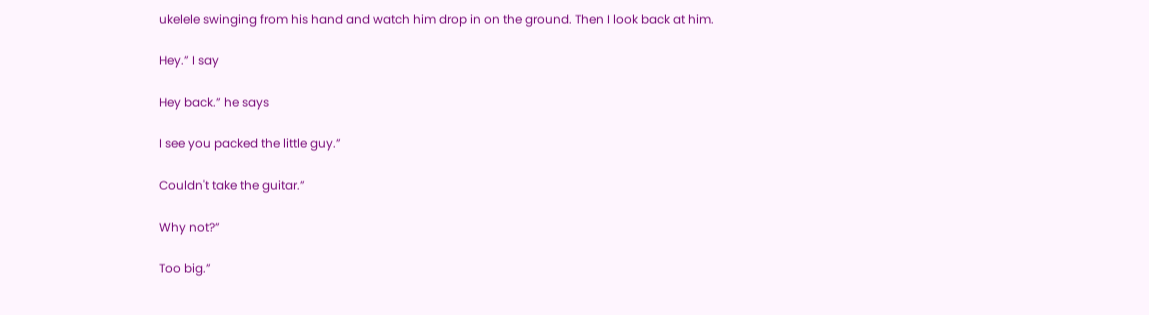ukelele swinging from his hand and watch him drop in on the ground. Then I look back at him.

Hey.” I say

Hey back.” he says

I see you packed the little guy.”

Couldn't take the guitar.”

Why not?”

Too big.”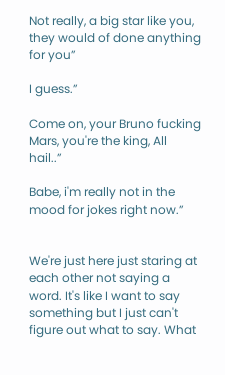Not really, a big star like you, they would of done anything for you”

I guess.”

Come on, your Bruno fucking Mars, you're the king, All hail..”

Babe, i'm really not in the mood for jokes right now.”


We're just here just staring at each other not saying a word. It's like I want to say something but I just can't figure out what to say. What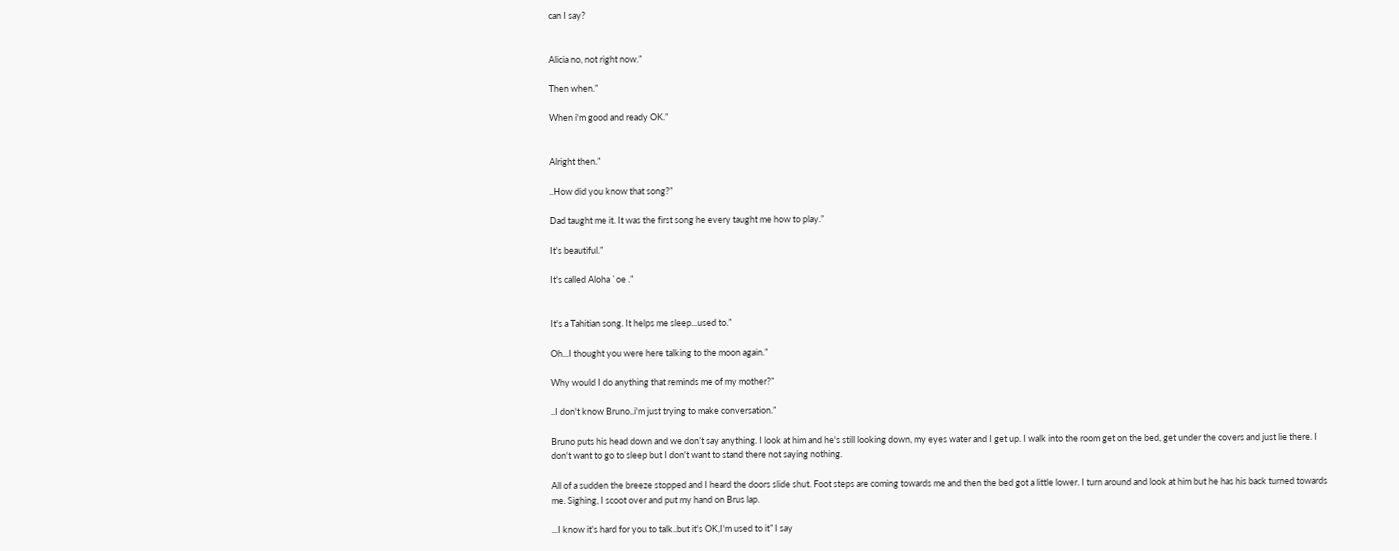can I say?


Alicia no, not right now.”

Then when.”

When i'm good and ready OK.”


Alright then.”

..How did you know that song?”

Dad taught me it. It was the first song he every taught me how to play.”

It's beautiful.”

It's called Aloha `oe .”


It's a Tahitian song. It helps me sleep...used to.”

Oh...I thought you were here talking to the moon again.”

Why would I do anything that reminds me of my mother?”

..I don't know Bruno..i'm just trying to make conversation.”

Bruno puts his head down and we don’t say anything. I look at him and he's still looking down, my eyes water and I get up. I walk into the room get on the bed, get under the covers and just lie there. I don't want to go to sleep but I don't want to stand there not saying nothing.

All of a sudden the breeze stopped and I heard the doors slide shut. Foot steps are coming towards me and then the bed got a little lower. I turn around and look at him but he has his back turned towards me. Sighing, I scoot over and put my hand on Brus lap.

...I know it's hard for you to talk..but it's OK,I'm used to it” I say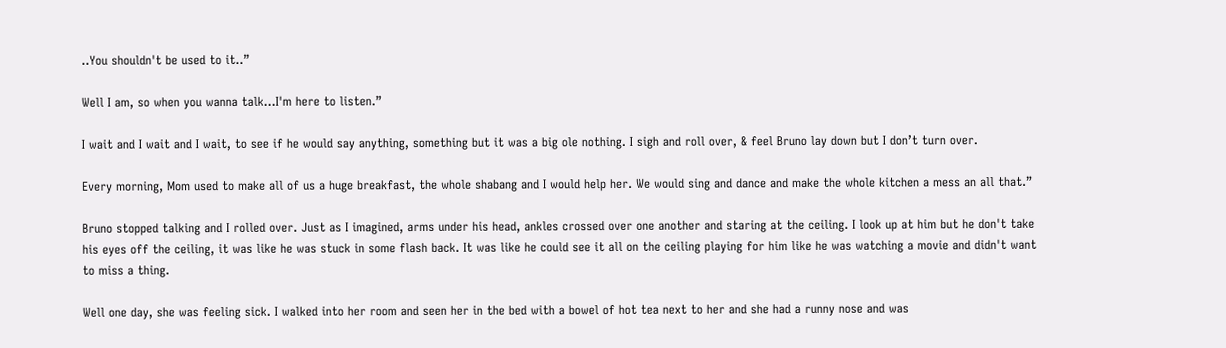..You shouldn't be used to it..”

Well I am, so when you wanna talk...I'm here to listen.”

I wait and I wait and I wait, to see if he would say anything, something but it was a big ole nothing. I sigh and roll over, & feel Bruno lay down but I don’t turn over.

Every morning, Mom used to make all of us a huge breakfast, the whole shabang and I would help her. We would sing and dance and make the whole kitchen a mess an all that.”

Bruno stopped talking and I rolled over. Just as I imagined, arms under his head, ankles crossed over one another and staring at the ceiling. I look up at him but he don't take his eyes off the ceiling, it was like he was stuck in some flash back. It was like he could see it all on the ceiling playing for him like he was watching a movie and didn't want to miss a thing.

Well one day, she was feeling sick. I walked into her room and seen her in the bed with a bowel of hot tea next to her and she had a runny nose and was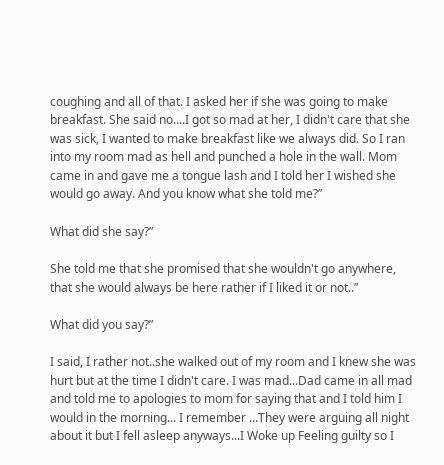coughing and all of that. I asked her if she was going to make breakfast. She said no....I got so mad at her, I didn't care that she was sick, I wanted to make breakfast like we always did. So I ran into my room mad as hell and punched a hole in the wall. Mom came in and gave me a tongue lash and I told her I wished she would go away. And you know what she told me?”

What did she say?”

She told me that she promised that she wouldn't go anywhere, that she would always be here rather if I liked it or not..”

What did you say?”

I said, I rather not..she walked out of my room and I knew she was hurt but at the time I didn't care. I was mad...Dad came in all mad and told me to apologies to mom for saying that and I told him I would in the morning... I remember ...They were arguing all night about it but I fell asleep anyways...I Woke up Feeling guilty so I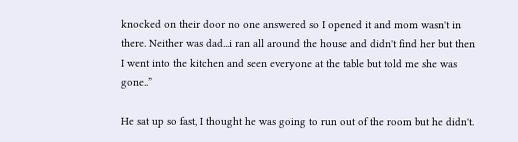knocked on their door no one answered so I opened it and mom wasn't in there. Neither was dad...i ran all around the house and didn't find her but then I went into the kitchen and seen everyone at the table but told me she was gone..”

He sat up so fast, I thought he was going to run out of the room but he didn't.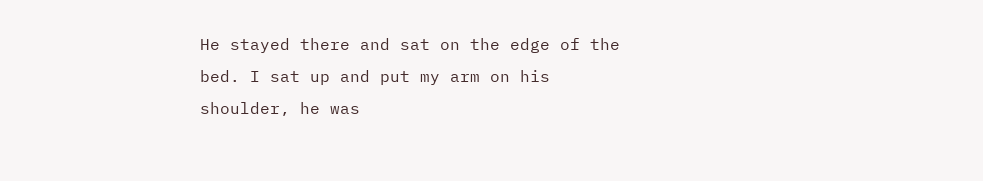He stayed there and sat on the edge of the bed. I sat up and put my arm on his shoulder, he was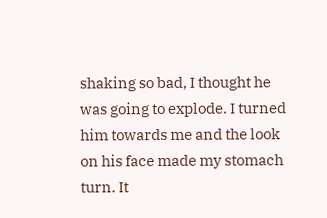shaking so bad, I thought he was going to explode. I turned him towards me and the look on his face made my stomach turn. It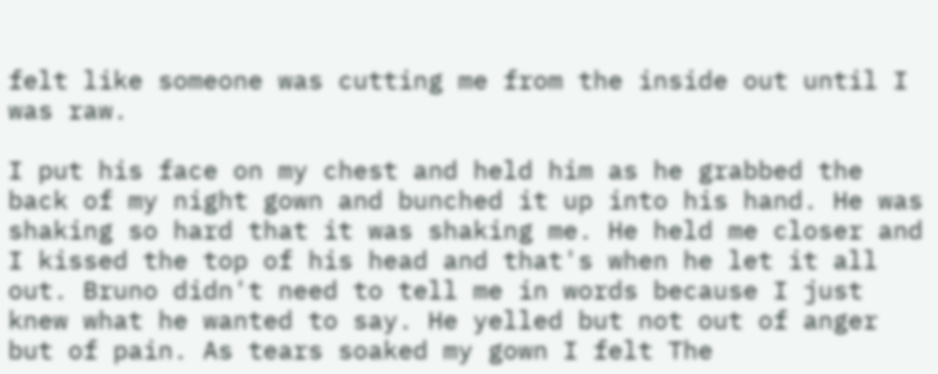felt like someone was cutting me from the inside out until I was raw.

I put his face on my chest and held him as he grabbed the back of my night gown and bunched it up into his hand. He was shaking so hard that it was shaking me. He held me closer and I kissed the top of his head and that's when he let it all out. Bruno didn't need to tell me in words because I just knew what he wanted to say. He yelled but not out of anger but of pain. As tears soaked my gown I felt The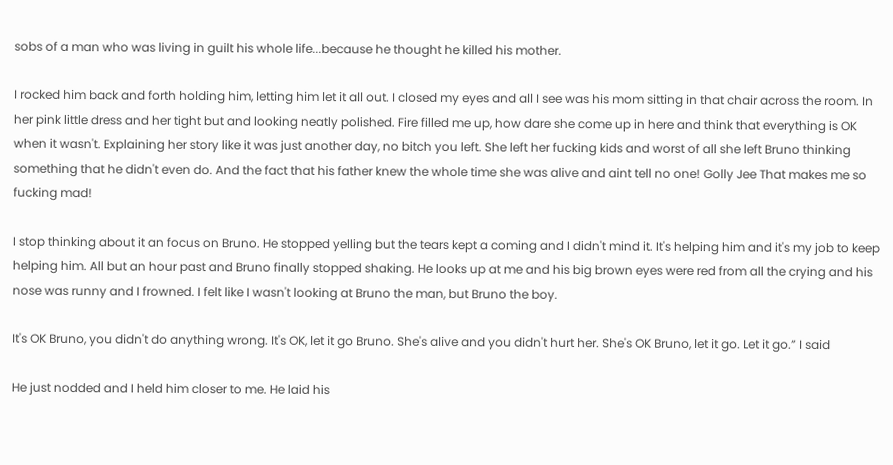sobs of a man who was living in guilt his whole life...because he thought he killed his mother.

I rocked him back and forth holding him, letting him let it all out. I closed my eyes and all I see was his mom sitting in that chair across the room. In her pink little dress and her tight but and looking neatly polished. Fire filled me up, how dare she come up in here and think that everything is OK when it wasn't. Explaining her story like it was just another day, no bitch you left. She left her fucking kids and worst of all she left Bruno thinking something that he didn't even do. And the fact that his father knew the whole time she was alive and aint tell no one! Golly Jee That makes me so fucking mad!

I stop thinking about it an focus on Bruno. He stopped yelling but the tears kept a coming and I didn't mind it. It's helping him and it's my job to keep helping him. All but an hour past and Bruno finally stopped shaking. He looks up at me and his big brown eyes were red from all the crying and his nose was runny and I frowned. I felt like I wasn't looking at Bruno the man, but Bruno the boy.

It's OK Bruno, you didn't do anything wrong. It's OK, let it go Bruno. She's alive and you didn't hurt her. She's OK Bruno, let it go. Let it go.” I said

He just nodded and I held him closer to me. He laid his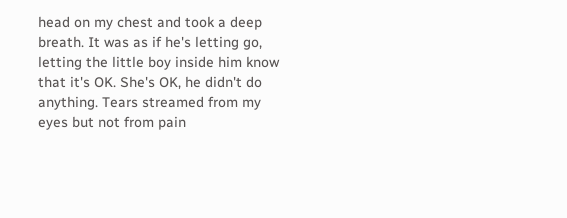head on my chest and took a deep breath. It was as if he's letting go, letting the little boy inside him know that it's OK. She's OK, he didn't do anything. Tears streamed from my eyes but not from pain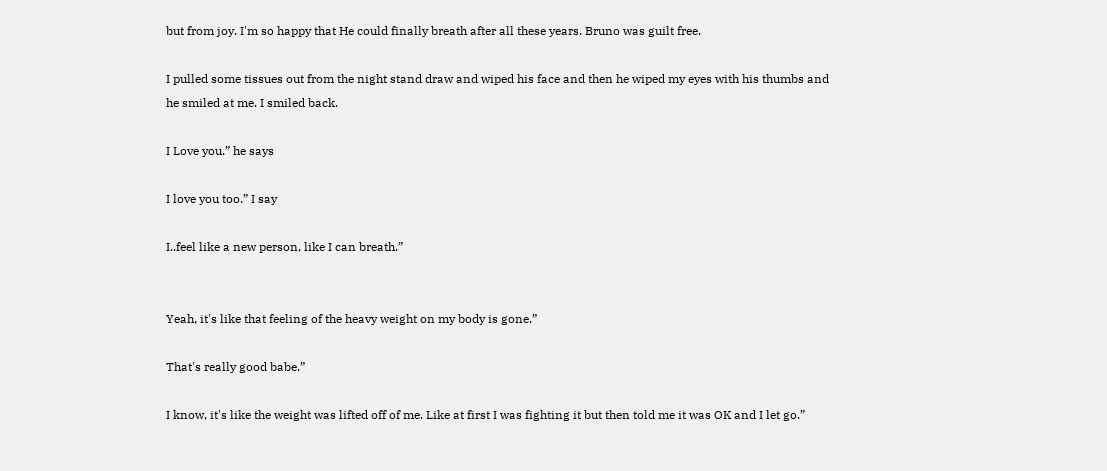but from joy. I'm so happy that He could finally breath after all these years. Bruno was guilt free.

I pulled some tissues out from the night stand draw and wiped his face and then he wiped my eyes with his thumbs and he smiled at me. I smiled back.

I Love you.” he says

I love you too.” I say

I..feel like a new person, like I can breath.”


Yeah, it's like that feeling of the heavy weight on my body is gone.”

That's really good babe.”

I know, it's like the weight was lifted off of me. Like at first I was fighting it but then told me it was OK and I let go.”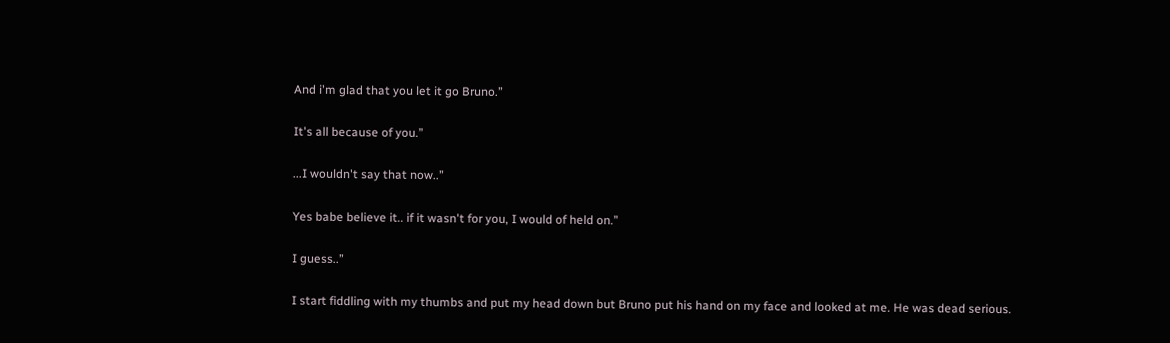And i'm glad that you let it go Bruno.”

It's all because of you.”

...I wouldn't say that now..”

Yes babe believe it.. if it wasn't for you, I would of held on.”

I guess..”

I start fiddling with my thumbs and put my head down but Bruno put his hand on my face and looked at me. He was dead serious.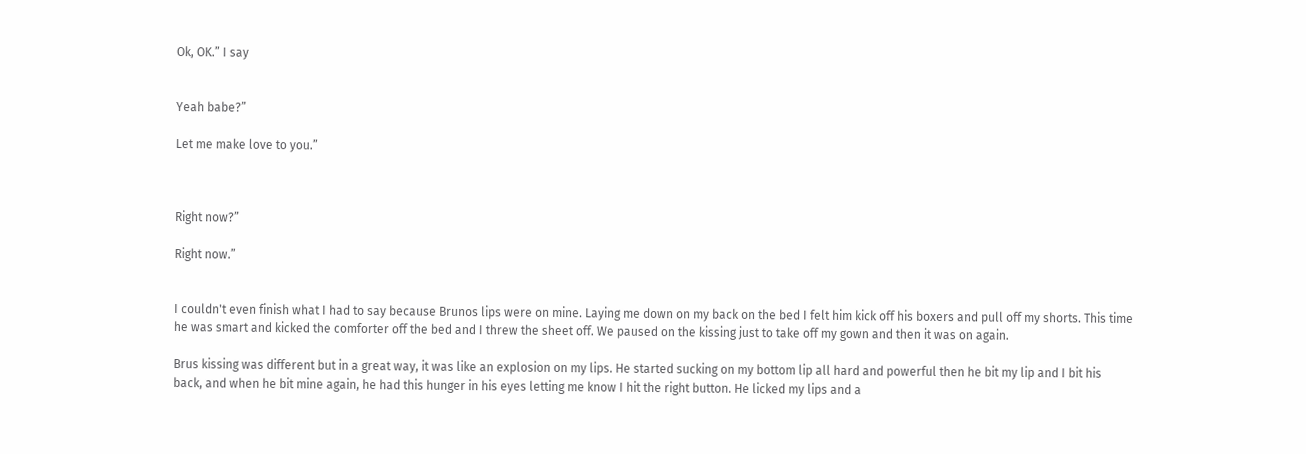Ok, OK.” I say


Yeah babe?”

Let me make love to you.”



Right now?”

Right now.”


I couldn't even finish what I had to say because Brunos lips were on mine. Laying me down on my back on the bed I felt him kick off his boxers and pull off my shorts. This time he was smart and kicked the comforter off the bed and I threw the sheet off. We paused on the kissing just to take off my gown and then it was on again.

Brus kissing was different but in a great way, it was like an explosion on my lips. He started sucking on my bottom lip all hard and powerful then he bit my lip and I bit his back, and when he bit mine again, he had this hunger in his eyes letting me know I hit the right button. He licked my lips and a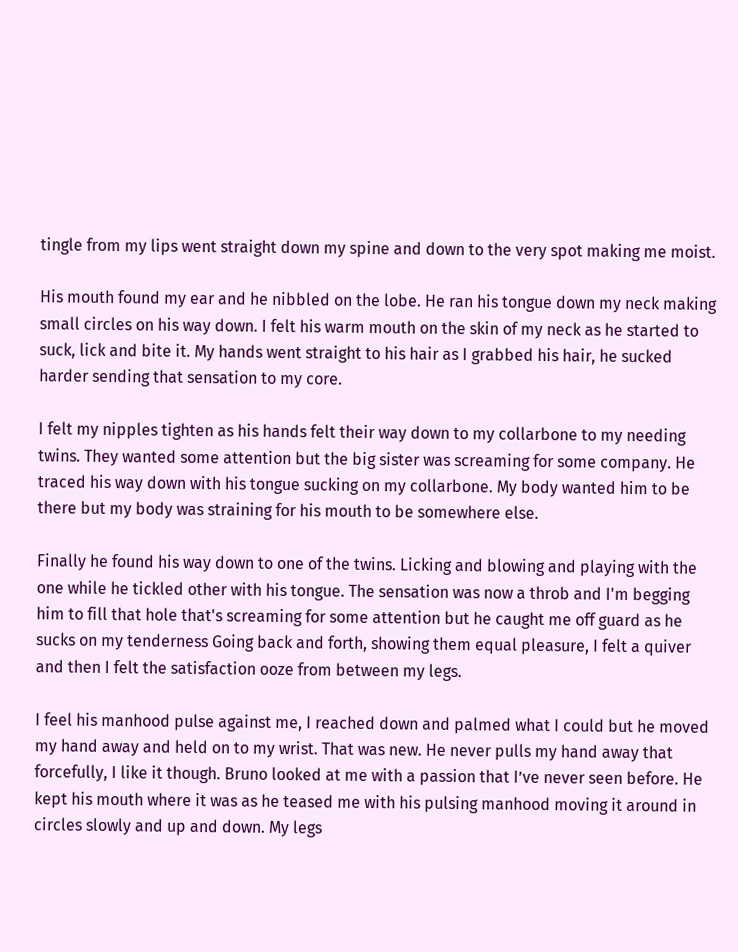tingle from my lips went straight down my spine and down to the very spot making me moist.

His mouth found my ear and he nibbled on the lobe. He ran his tongue down my neck making small circles on his way down. I felt his warm mouth on the skin of my neck as he started to suck, lick and bite it. My hands went straight to his hair as I grabbed his hair, he sucked harder sending that sensation to my core.

I felt my nipples tighten as his hands felt their way down to my collarbone to my needing twins. They wanted some attention but the big sister was screaming for some company. He traced his way down with his tongue sucking on my collarbone. My body wanted him to be there but my body was straining for his mouth to be somewhere else.

Finally he found his way down to one of the twins. Licking and blowing and playing with the one while he tickled other with his tongue. The sensation was now a throb and I'm begging him to fill that hole that's screaming for some attention but he caught me off guard as he sucks on my tenderness Going back and forth, showing them equal pleasure, I felt a quiver and then I felt the satisfaction ooze from between my legs.

I feel his manhood pulse against me, I reached down and palmed what I could but he moved my hand away and held on to my wrist. That was new. He never pulls my hand away that forcefully, I like it though. Bruno looked at me with a passion that I’ve never seen before. He kept his mouth where it was as he teased me with his pulsing manhood moving it around in circles slowly and up and down. My legs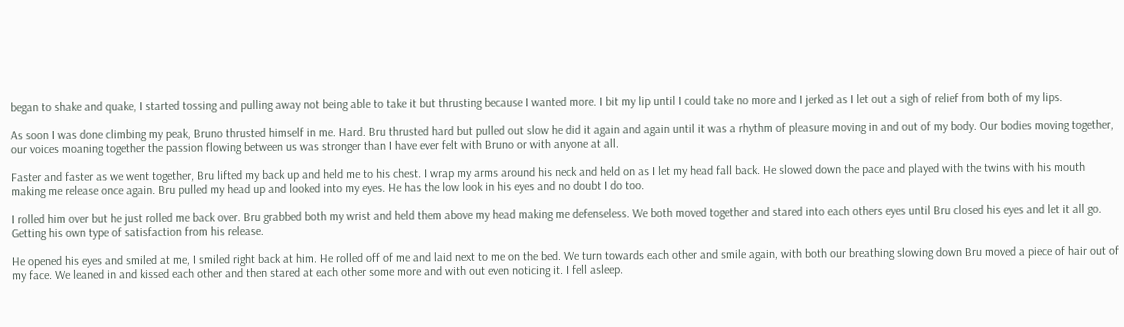began to shake and quake, I started tossing and pulling away not being able to take it but thrusting because I wanted more. I bit my lip until I could take no more and I jerked as I let out a sigh of relief from both of my lips.

As soon I was done climbing my peak, Bruno thrusted himself in me. Hard. Bru thrusted hard but pulled out slow he did it again and again until it was a rhythm of pleasure moving in and out of my body. Our bodies moving together, our voices moaning together the passion flowing between us was stronger than I have ever felt with Bruno or with anyone at all.

Faster and faster as we went together, Bru lifted my back up and held me to his chest. I wrap my arms around his neck and held on as I let my head fall back. He slowed down the pace and played with the twins with his mouth making me release once again. Bru pulled my head up and looked into my eyes. He has the low look in his eyes and no doubt I do too.

I rolled him over but he just rolled me back over. Bru grabbed both my wrist and held them above my head making me defenseless. We both moved together and stared into each others eyes until Bru closed his eyes and let it all go. Getting his own type of satisfaction from his release.

He opened his eyes and smiled at me, I smiled right back at him. He rolled off of me and laid next to me on the bed. We turn towards each other and smile again, with both our breathing slowing down Bru moved a piece of hair out of my face. We leaned in and kissed each other and then stared at each other some more and with out even noticing it. I fell asleep.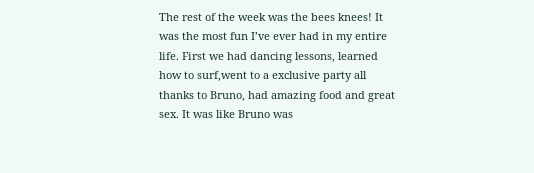The rest of the week was the bees knees! It was the most fun I’ve ever had in my entire life. First we had dancing lessons, learned how to surf,went to a exclusive party all thanks to Bruno, had amazing food and great sex. It was like Bruno was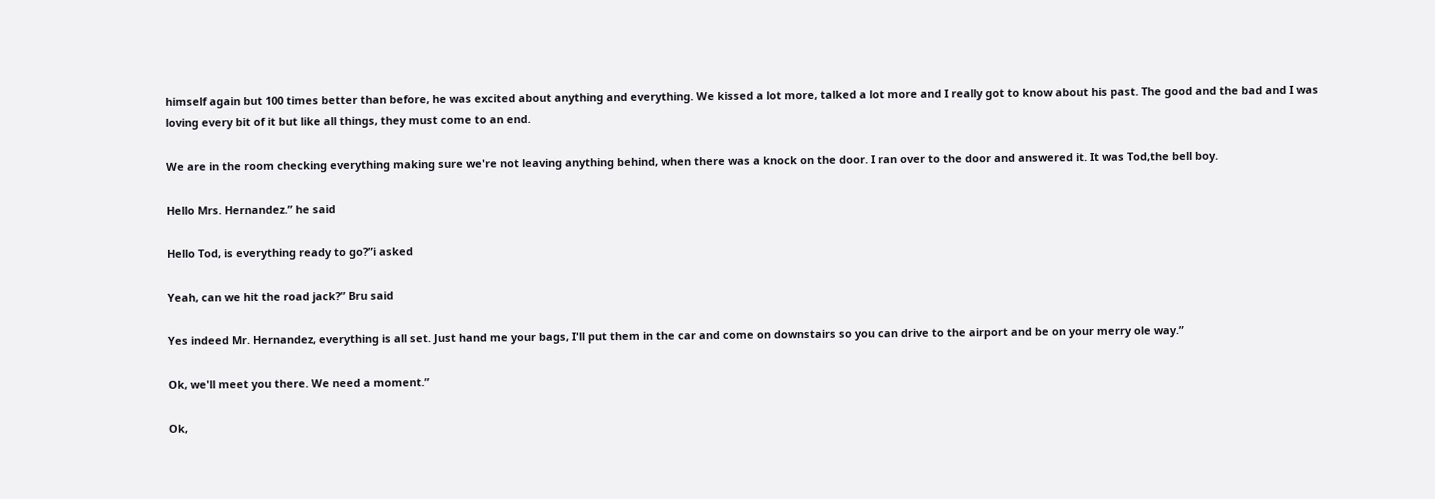himself again but 100 times better than before, he was excited about anything and everything. We kissed a lot more, talked a lot more and I really got to know about his past. The good and the bad and I was loving every bit of it but like all things, they must come to an end.

We are in the room checking everything making sure we're not leaving anything behind, when there was a knock on the door. I ran over to the door and answered it. It was Tod,the bell boy.

Hello Mrs. Hernandez.” he said

Hello Tod, is everything ready to go?”i asked

Yeah, can we hit the road jack?” Bru said

Yes indeed Mr. Hernandez, everything is all set. Just hand me your bags, I'll put them in the car and come on downstairs so you can drive to the airport and be on your merry ole way.”

Ok, we'll meet you there. We need a moment.”

Ok,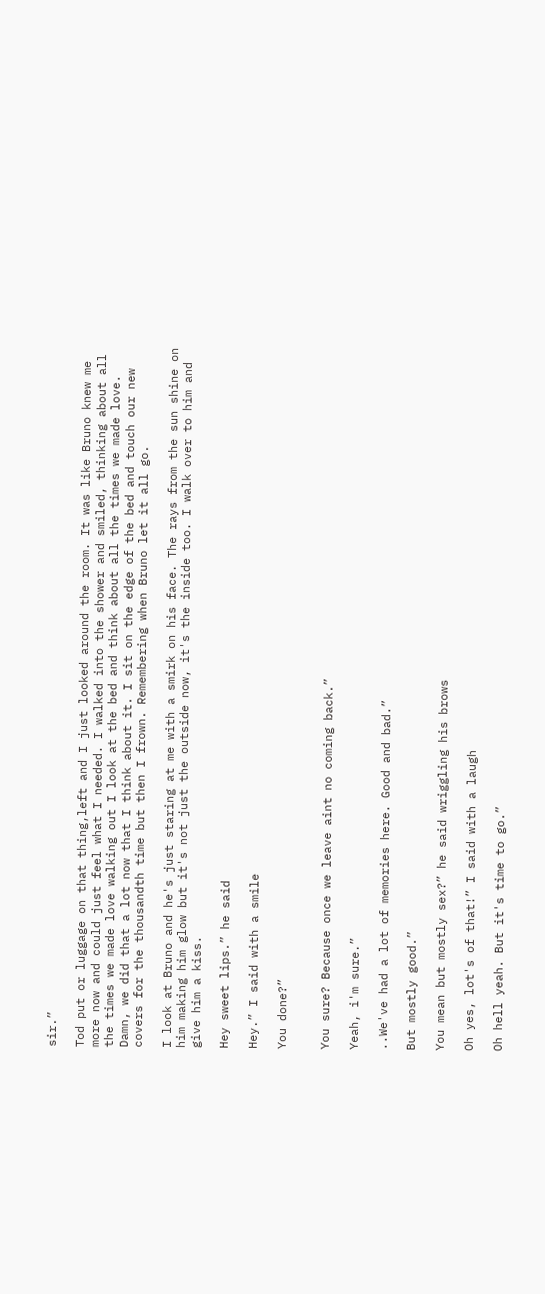sir.”

Tod put or luggage on that thing,left and I just looked around the room. It was like Bruno knew me more now and could just feel what I needed. I walked into the shower and smiled, thinking about all the times we made love walking out I look at the bed and think about all the times we made love. Damn, we did that a lot now that I think about it. I sit on the edge of the bed and touch our new covers for the thousandth time but then I frown. Remembering when Bruno let it all go.

I look at Bruno and he's just staring at me with a smirk on his face. The rays from the sun shine on him making him glow but it's not just the outside now, it's the inside too. I walk over to him and give him a kiss.

Hey sweet lips.” he said

Hey.” I said with a smile

You done?”


You sure? Because once we leave aint no coming back.”

Yeah, i'm sure.”

..We've had a lot of memories here. Good and bad.”

But mostly good.”

You mean but mostly sex?” he said wriggling his brows

Oh yes, lot's of that!” I said with a laugh

Oh hell yeah. But it's time to go.”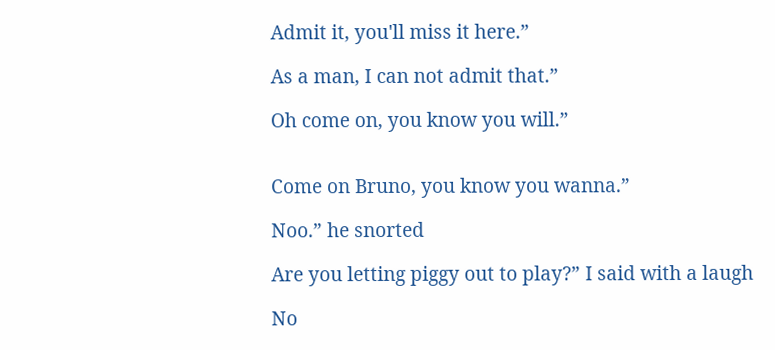Admit it, you'll miss it here.”

As a man, I can not admit that.”

Oh come on, you know you will.”


Come on Bruno, you know you wanna.”

Noo.” he snorted

Are you letting piggy out to play?” I said with a laugh

No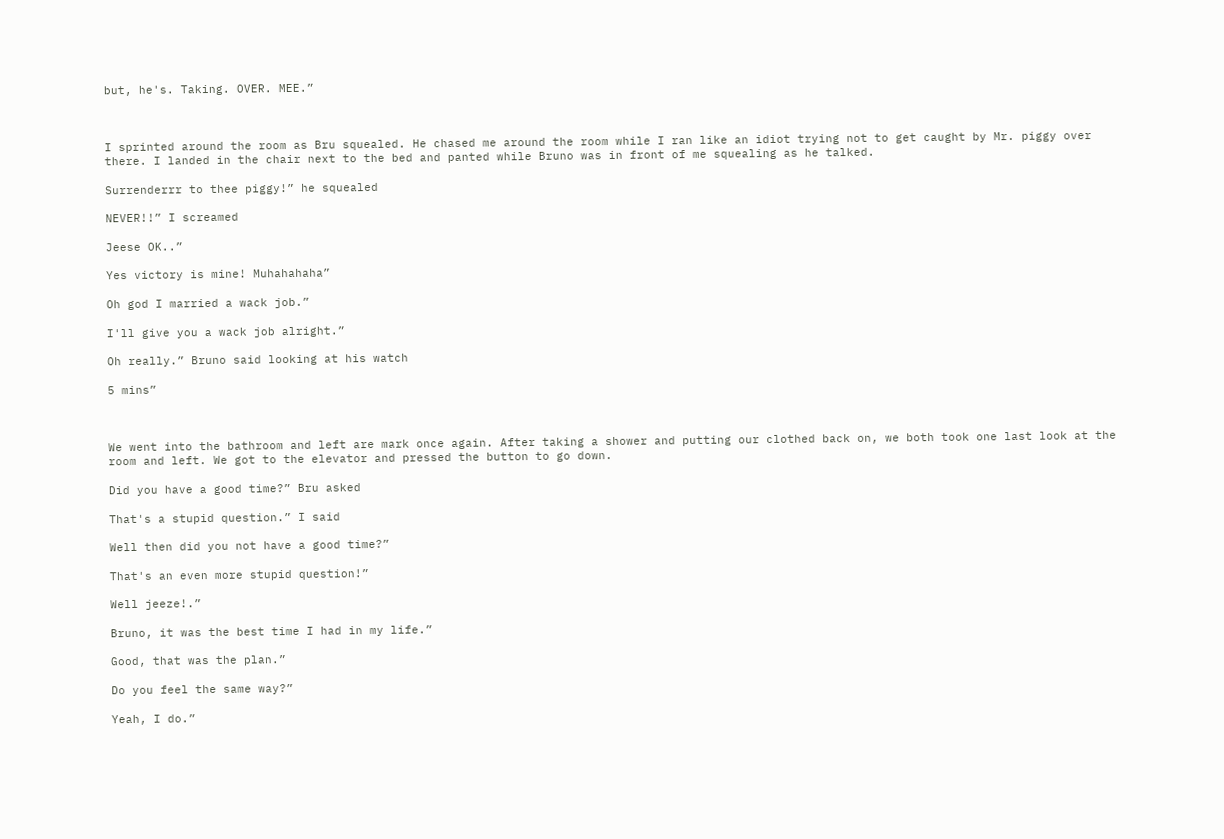but, he's. Taking. OVER. MEE.”



I sprinted around the room as Bru squealed. He chased me around the room while I ran like an idiot trying not to get caught by Mr. piggy over there. I landed in the chair next to the bed and panted while Bruno was in front of me squealing as he talked.

Surrenderrr to thee piggy!” he squealed

NEVER!!” I screamed

Jeese OK..”

Yes victory is mine! Muhahahaha”

Oh god I married a wack job.”

I'll give you a wack job alright.”

Oh really.” Bruno said looking at his watch

5 mins”



We went into the bathroom and left are mark once again. After taking a shower and putting our clothed back on, we both took one last look at the room and left. We got to the elevator and pressed the button to go down.

Did you have a good time?” Bru asked

That's a stupid question.” I said

Well then did you not have a good time?”

That's an even more stupid question!”

Well jeeze!.”

Bruno, it was the best time I had in my life.”

Good, that was the plan.”

Do you feel the same way?”

Yeah, I do.”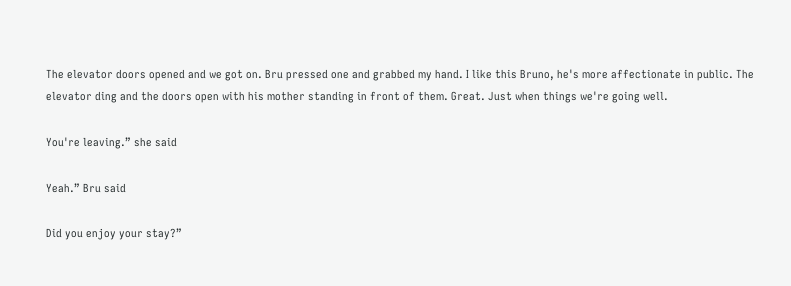The elevator doors opened and we got on. Bru pressed one and grabbed my hand. I like this Bruno, he's more affectionate in public. The elevator ding and the doors open with his mother standing in front of them. Great. Just when things we're going well.

You're leaving.” she said

Yeah.” Bru said

Did you enjoy your stay?”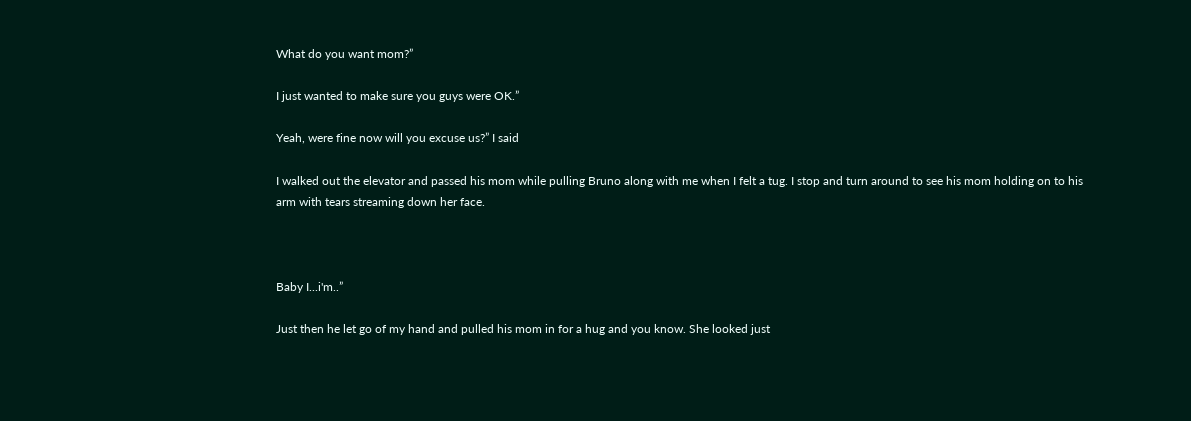What do you want mom?”

I just wanted to make sure you guys were OK.”

Yeah, were fine now will you excuse us?” I said

I walked out the elevator and passed his mom while pulling Bruno along with me when I felt a tug. I stop and turn around to see his mom holding on to his arm with tears streaming down her face.



Baby I...i'm..”

Just then he let go of my hand and pulled his mom in for a hug and you know. She looked just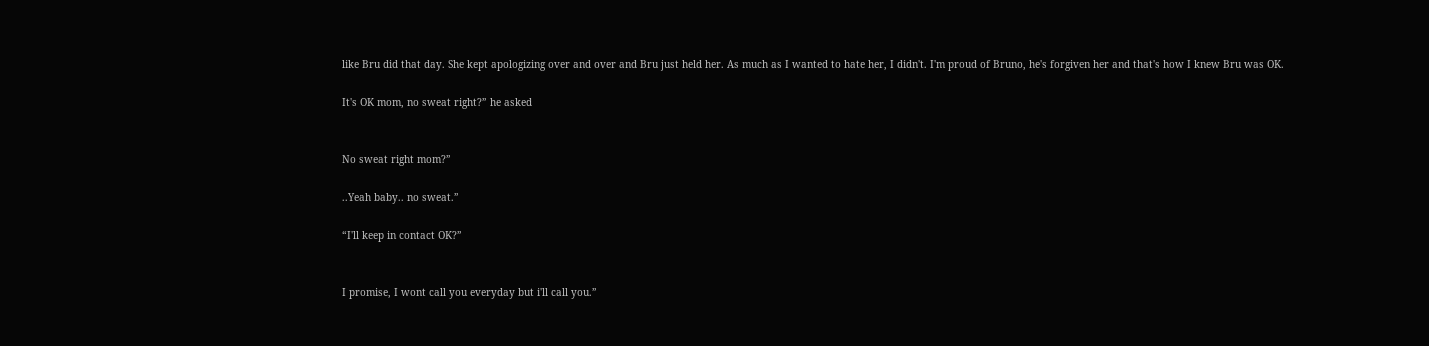like Bru did that day. She kept apologizing over and over and Bru just held her. As much as I wanted to hate her, I didn't. I'm proud of Bruno, he's forgiven her and that's how I knew Bru was OK.

It's OK mom, no sweat right?” he asked


No sweat right mom?”

..Yeah baby.. no sweat.”

“I'll keep in contact OK?”


I promise, I wont call you everyday but i'll call you.”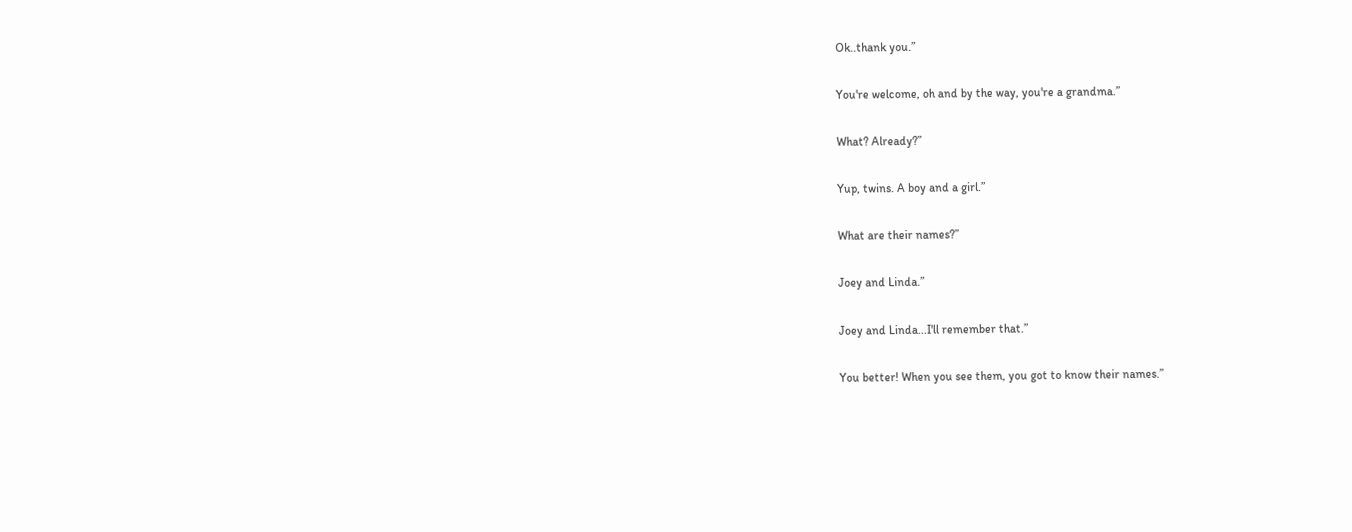Ok..thank you.”

You're welcome, oh and by the way, you're a grandma.”

What? Already?”

Yup, twins. A boy and a girl.”

What are their names?”

Joey and Linda.”

Joey and Linda...I'll remember that.”

You better! When you see them, you got to know their names.”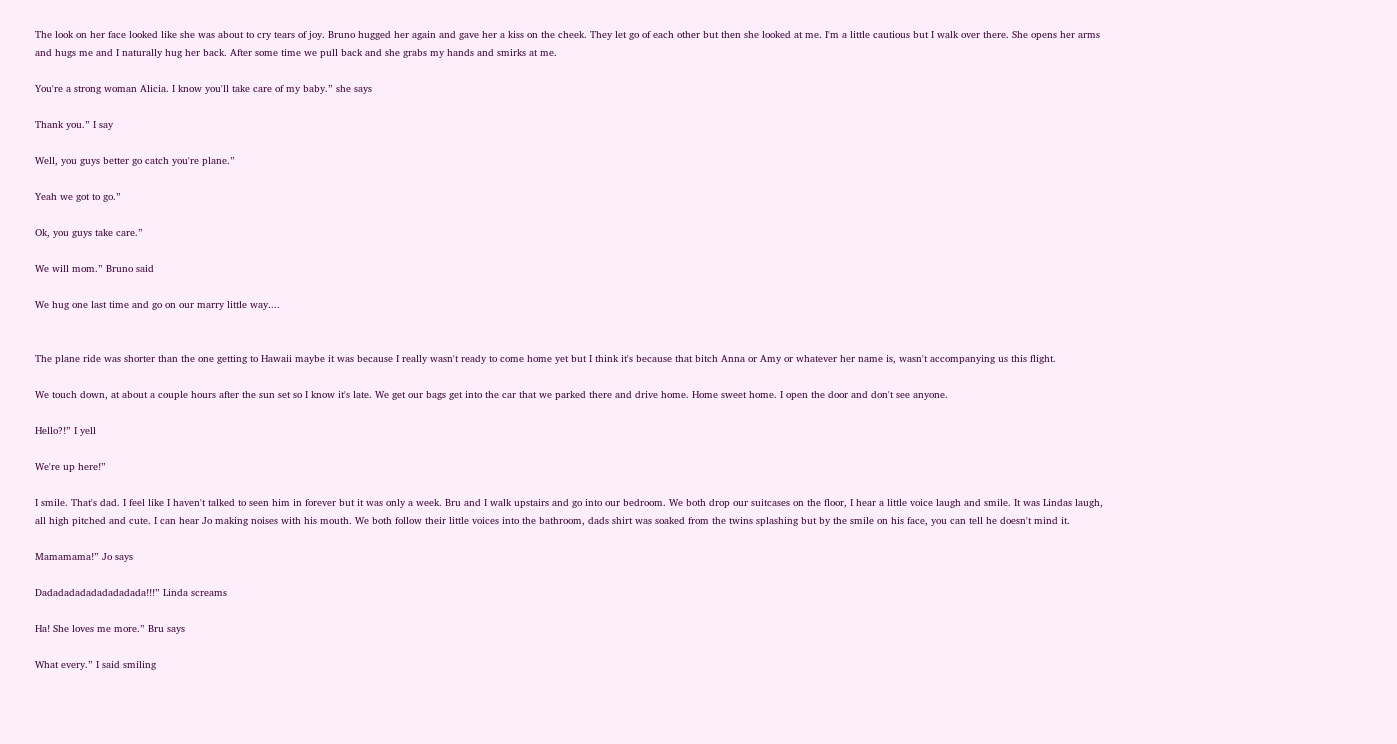The look on her face looked like she was about to cry tears of joy. Bruno hugged her again and gave her a kiss on the cheek. They let go of each other but then she looked at me. I'm a little cautious but I walk over there. She opens her arms and hugs me and I naturally hug her back. After some time we pull back and she grabs my hands and smirks at me.

You're a strong woman Alicia. I know you'll take care of my baby.” she says

Thank you.” I say

Well, you guys better go catch you're plane.”

Yeah we got to go.”

Ok, you guys take care.”

We will mom.” Bruno said

We hug one last time and go on our marry little way....


The plane ride was shorter than the one getting to Hawaii maybe it was because I really wasn't ready to come home yet but I think it's because that bitch Anna or Amy or whatever her name is, wasn't accompanying us this flight.

We touch down, at about a couple hours after the sun set so I know it's late. We get our bags get into the car that we parked there and drive home. Home sweet home. I open the door and don't see anyone.

Hello?!” I yell

We're up here!”

I smile. That's dad. I feel like I haven't talked to seen him in forever but it was only a week. Bru and I walk upstairs and go into our bedroom. We both drop our suitcases on the floor, I hear a little voice laugh and smile. It was Lindas laugh, all high pitched and cute. I can hear Jo making noises with his mouth. We both follow their little voices into the bathroom, dads shirt was soaked from the twins splashing but by the smile on his face, you can tell he doesn't mind it.

Mamamama!” Jo says

Dadadadadadadadadada!!!” Linda screams

Ha! She loves me more.” Bru says

What every.” I said smiling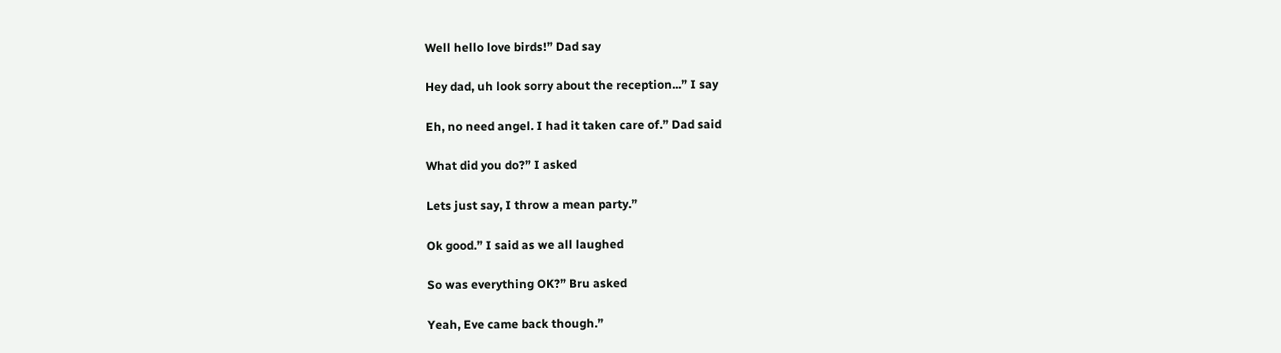Well hello love birds!” Dad say

Hey dad, uh look sorry about the reception...” I say

Eh, no need angel. I had it taken care of.” Dad said

What did you do?” I asked

Lets just say, I throw a mean party.”

Ok good.” I said as we all laughed

So was everything OK?” Bru asked

Yeah, Eve came back though.”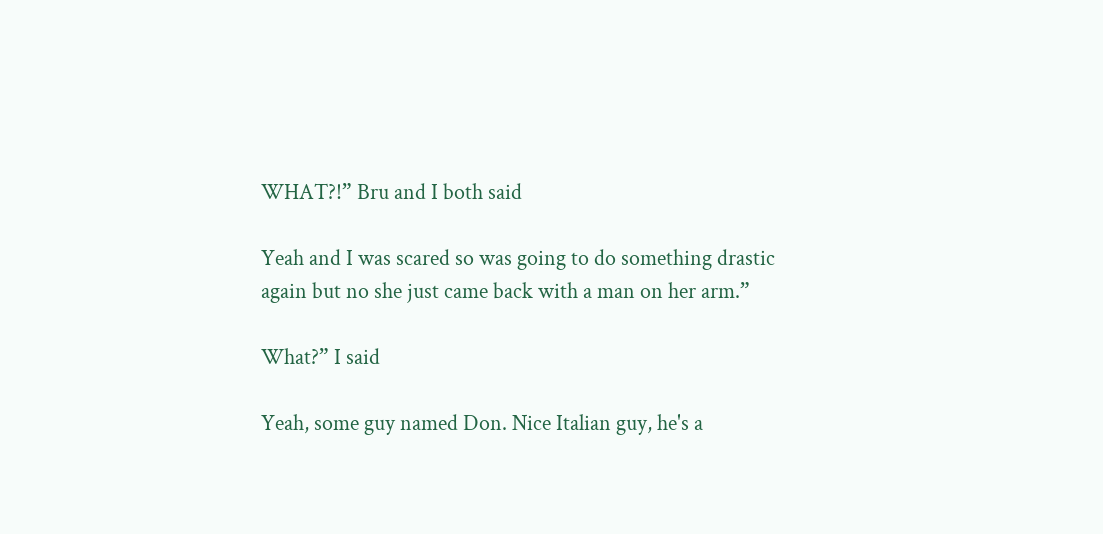WHAT?!” Bru and I both said

Yeah and I was scared so was going to do something drastic again but no she just came back with a man on her arm.”

What?” I said

Yeah, some guy named Don. Nice Italian guy, he's a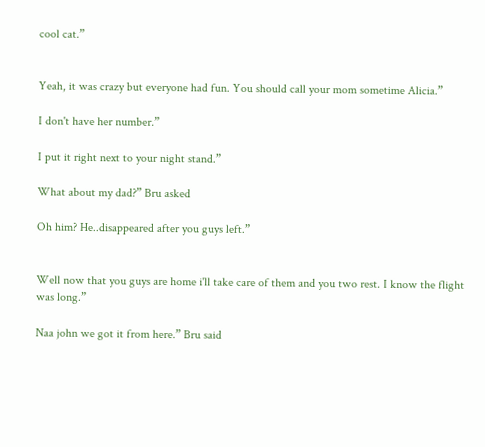cool cat.”


Yeah, it was crazy but everyone had fun. You should call your mom sometime Alicia.”

I don't have her number.”

I put it right next to your night stand.”

What about my dad?” Bru asked

Oh him? He..disappeared after you guys left.”


Well now that you guys are home i'll take care of them and you two rest. I know the flight was long.”

Naa john we got it from here.” Bru said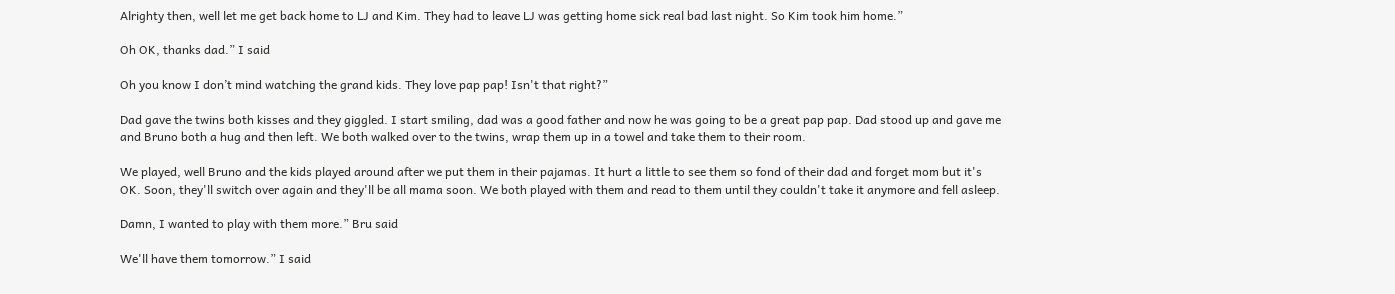Alrighty then, well let me get back home to LJ and Kim. They had to leave LJ was getting home sick real bad last night. So Kim took him home.”

Oh OK, thanks dad.” I said

Oh you know I don’t mind watching the grand kids. They love pap pap! Isn't that right?”

Dad gave the twins both kisses and they giggled. I start smiling, dad was a good father and now he was going to be a great pap pap. Dad stood up and gave me and Bruno both a hug and then left. We both walked over to the twins, wrap them up in a towel and take them to their room.

We played, well Bruno and the kids played around after we put them in their pajamas. It hurt a little to see them so fond of their dad and forget mom but it's OK. Soon, they'll switch over again and they'll be all mama soon. We both played with them and read to them until they couldn't take it anymore and fell asleep.

Damn, I wanted to play with them more.” Bru said

We'll have them tomorrow.” I said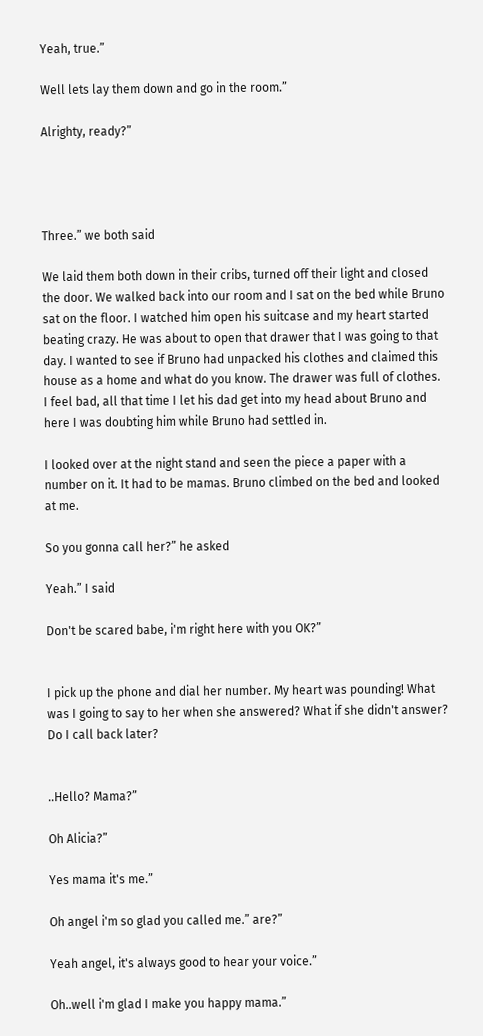Yeah, true.”

Well lets lay them down and go in the room.”

Alrighty, ready?”




Three.” we both said

We laid them both down in their cribs, turned off their light and closed the door. We walked back into our room and I sat on the bed while Bruno sat on the floor. I watched him open his suitcase and my heart started beating crazy. He was about to open that drawer that I was going to that day. I wanted to see if Bruno had unpacked his clothes and claimed this house as a home and what do you know. The drawer was full of clothes. I feel bad, all that time I let his dad get into my head about Bruno and here I was doubting him while Bruno had settled in.

I looked over at the night stand and seen the piece a paper with a number on it. It had to be mamas. Bruno climbed on the bed and looked at me.

So you gonna call her?” he asked

Yeah.” I said

Don't be scared babe, i'm right here with you OK?”


I pick up the phone and dial her number. My heart was pounding! What was I going to say to her when she answered? What if she didn't answer? Do I call back later?


..Hello? Mama?”

Oh Alicia?”

Yes mama it's me.”

Oh angel i'm so glad you called me.” are?”

Yeah angel, it's always good to hear your voice.”

Oh..well i'm glad I make you happy mama.”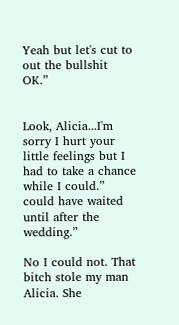Yeah but let's cut to out the bullshit OK.”


Look, Alicia...I'm sorry I hurt your little feelings but I had to take a chance while I could.” could have waited until after the wedding.”

No I could not. That bitch stole my man Alicia. She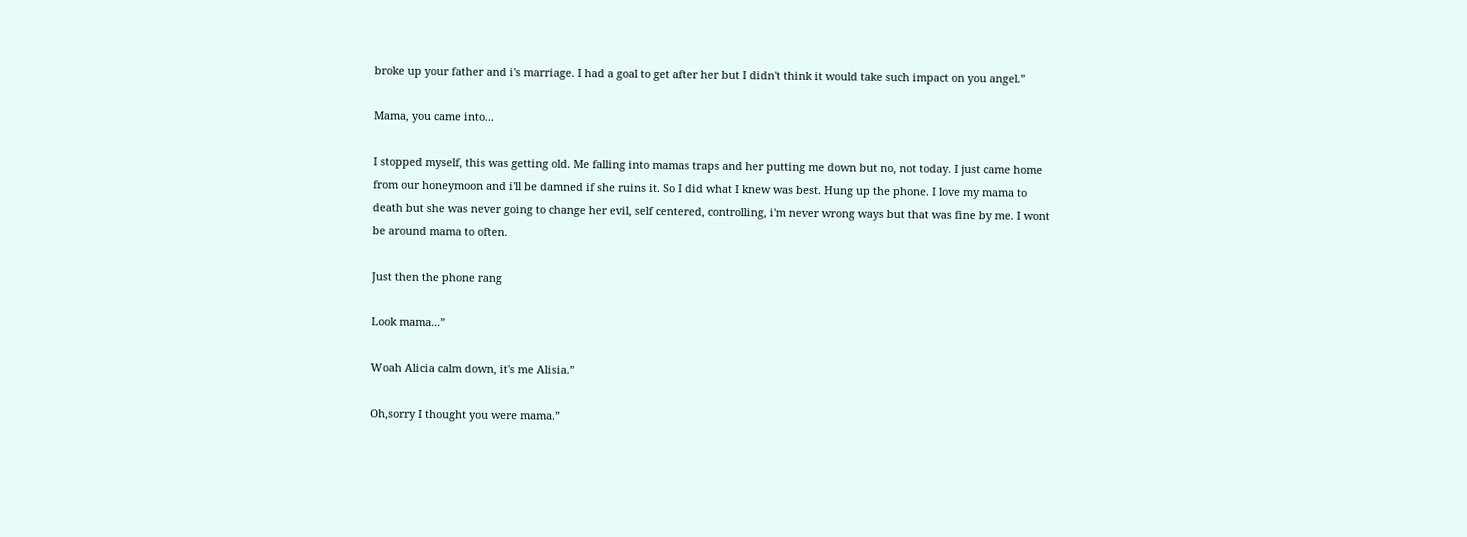broke up your father and i's marriage. I had a goal to get after her but I didn't think it would take such impact on you angel.”

Mama, you came into...

I stopped myself, this was getting old. Me falling into mamas traps and her putting me down but no, not today. I just came home from our honeymoon and i'll be damned if she ruins it. So I did what I knew was best. Hung up the phone. I love my mama to death but she was never going to change her evil, self centered, controlling, i'm never wrong ways but that was fine by me. I wont be around mama to often.

Just then the phone rang

Look mama...”

Woah Alicia calm down, it's me Alisia.”

Oh,sorry I thought you were mama.”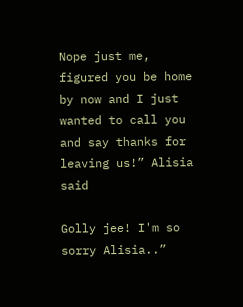Nope just me, figured you be home by now and I just wanted to call you and say thanks for leaving us!” Alisia said

Golly jee! I'm so sorry Alisia..”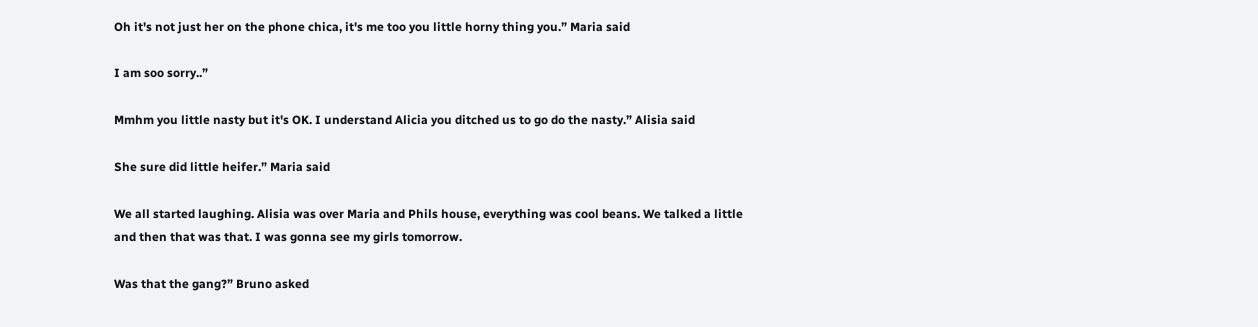Oh it's not just her on the phone chica, it's me too you little horny thing you.” Maria said

I am soo sorry..”

Mmhm you little nasty but it's OK. I understand Alicia you ditched us to go do the nasty.” Alisia said

She sure did little heifer.” Maria said

We all started laughing. Alisia was over Maria and Phils house, everything was cool beans. We talked a little and then that was that. I was gonna see my girls tomorrow.

Was that the gang?” Bruno asked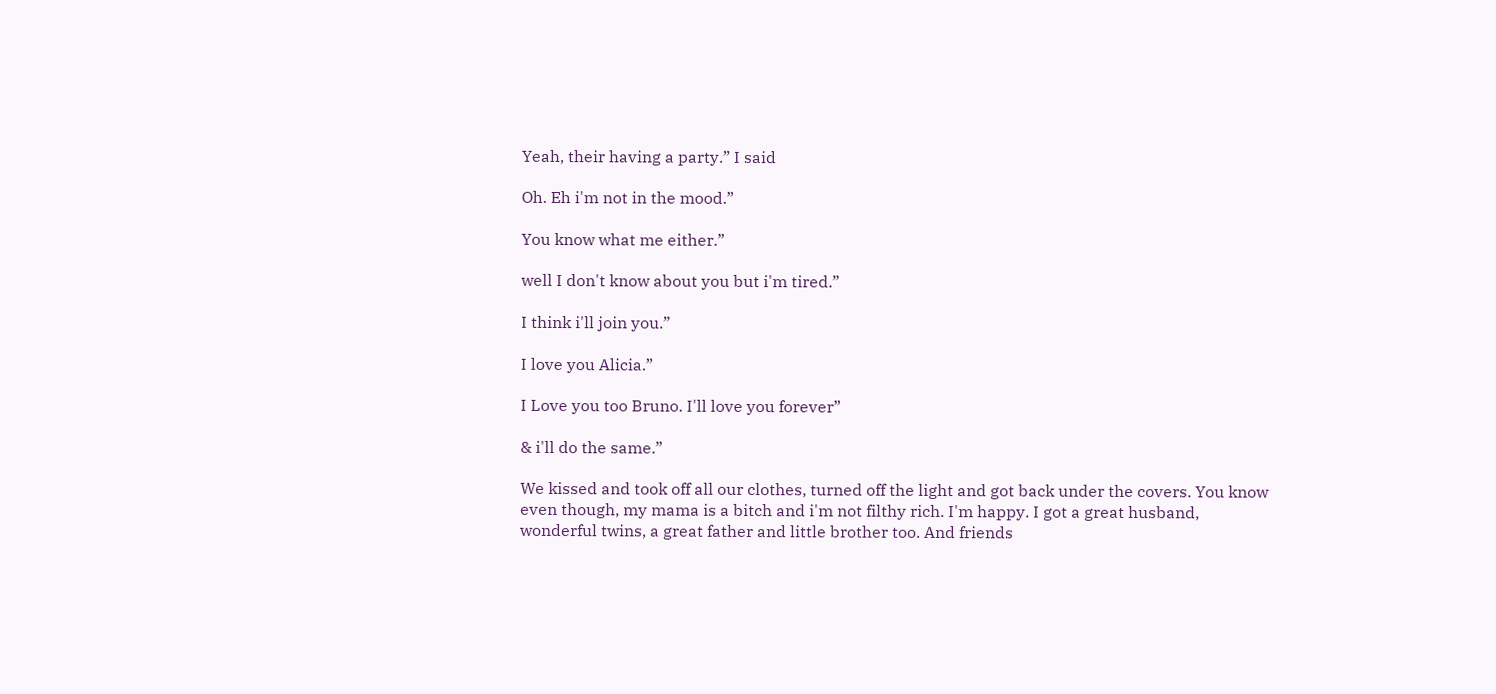Yeah, their having a party.” I said

Oh. Eh i'm not in the mood.”

You know what me either.”

well I don't know about you but i'm tired.”

I think i'll join you.”

I love you Alicia.”

I Love you too Bruno. I'll love you forever”

& i'll do the same.”

We kissed and took off all our clothes, turned off the light and got back under the covers. You know even though, my mama is a bitch and i'm not filthy rich. I'm happy. I got a great husband, wonderful twins, a great father and little brother too. And friends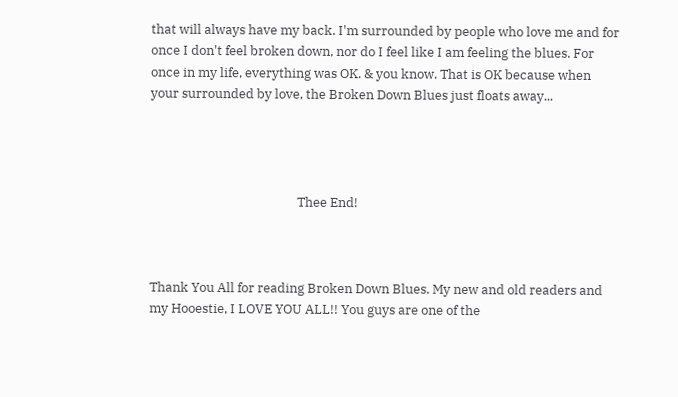that will always have my back. I'm surrounded by people who love me and for once I don't feel broken down, nor do I feel like I am feeling the blues. For once in my life, everything was OK. & you know. That is OK because when your surrounded by love, the Broken Down Blues just floats away...




                                                 Thee End!



Thank You All for reading Broken Down Blues. My new and old readers and my Hooestie, I LOVE YOU ALL!! You guys are one of the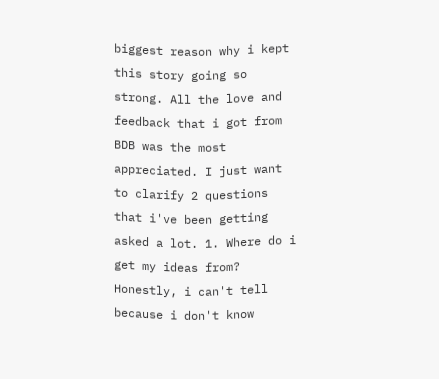biggest reason why i kept this story going so strong. All the love and feedback that i got from BDB was the most appreciated. I just want to clarify 2 questions that i've been getting asked a lot. 1. Where do i get my ideas from? Honestly, i can't tell because i don't know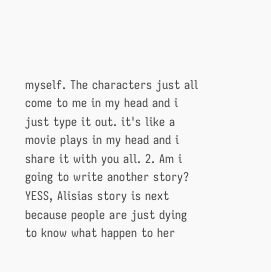myself. The characters just all come to me in my head and i just type it out. it's like a movie plays in my head and i share it with you all. 2. Am i going to write another story? YESS, Alisias story is next because people are just dying to know what happen to her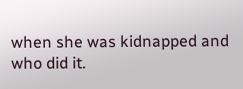when she was kidnapped and who did it.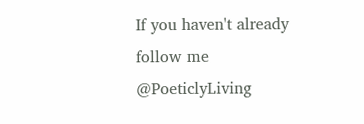If you haven't already follow me @PoeticlyLiving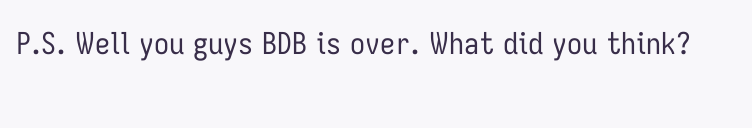P.S. Well you guys BDB is over. What did you think?